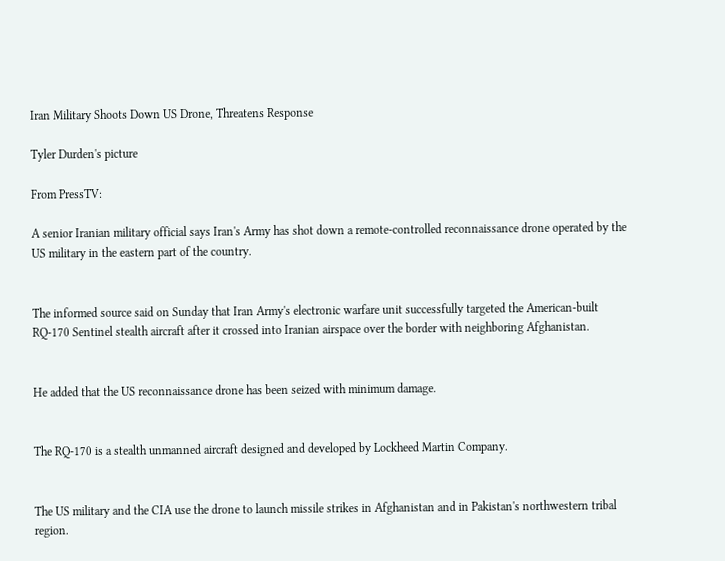Iran Military Shoots Down US Drone, Threatens Response

Tyler Durden's picture

From PressTV:

A senior Iranian military official says Iran's Army has shot down a remote-controlled reconnaissance drone operated by the US military in the eastern part of the country.


The informed source said on Sunday that Iran Army's electronic warfare unit successfully targeted the American-built RQ-170 Sentinel stealth aircraft after it crossed into Iranian airspace over the border with neighboring Afghanistan.


He added that the US reconnaissance drone has been seized with minimum damage.


The RQ-170 is a stealth unmanned aircraft designed and developed by Lockheed Martin Company.


The US military and the CIA use the drone to launch missile strikes in Afghanistan and in Pakistan's northwestern tribal region.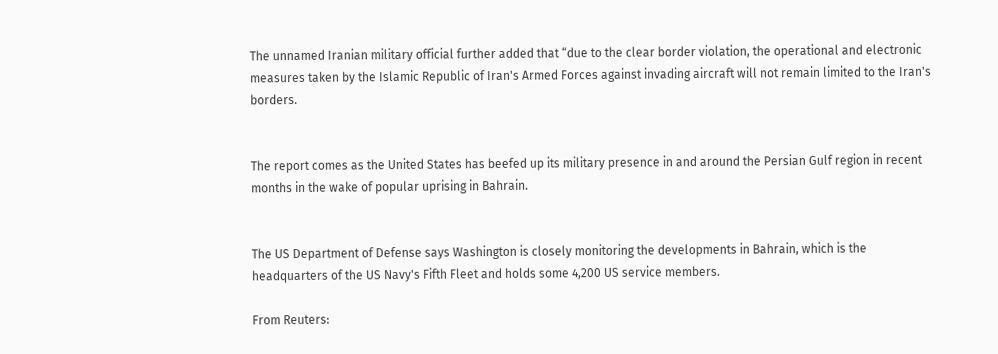The unnamed Iranian military official further added that “due to the clear border violation, the operational and electronic measures taken by the Islamic Republic of Iran's Armed Forces against invading aircraft will not remain limited to the Iran's borders.


The report comes as the United States has beefed up its military presence in and around the Persian Gulf region in recent months in the wake of popular uprising in Bahrain.


The US Department of Defense says Washington is closely monitoring the developments in Bahrain, which is the headquarters of the US Navy's Fifth Fleet and holds some 4,200 US service members.

From Reuters: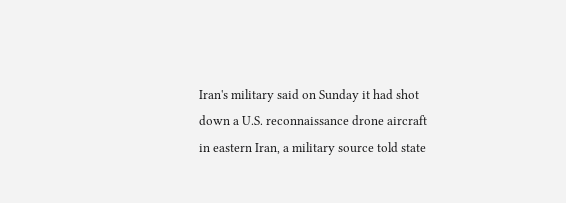Iran's military said on Sunday it had shot down a U.S. reconnaissance drone aircraft in eastern Iran, a military source told state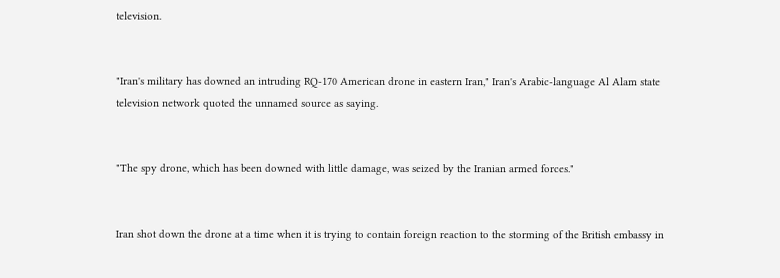television.


"Iran's military has downed an intruding RQ-170 American drone in eastern Iran," Iran's Arabic-language Al Alam state television network quoted the unnamed source as saying.


"The spy drone, which has been downed with little damage, was seized by the Iranian armed forces."


Iran shot down the drone at a time when it is trying to contain foreign reaction to the storming of the British embassy in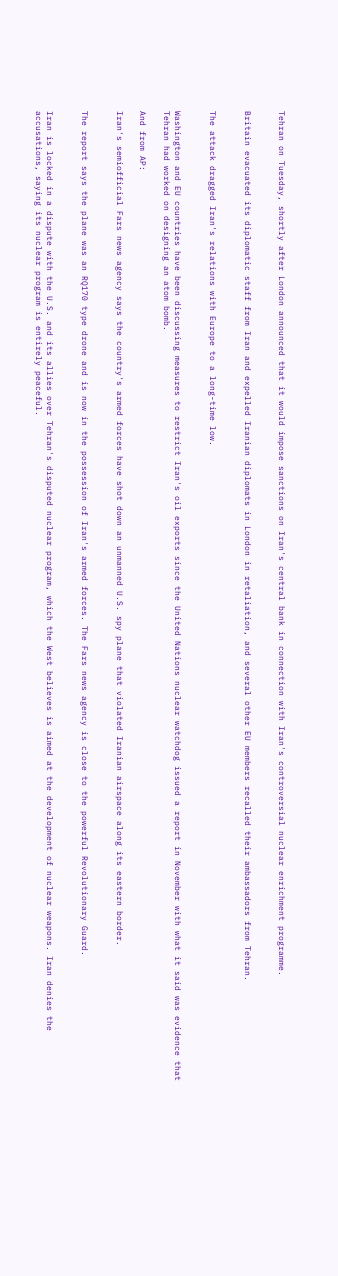Tehran on Tuesday, shortly after London announced that it would impose sanctions on Iran's central bank in connection with Iran's controversial nuclear enrichment programme.


Britain evacuated its diplomatic staff from Iran and expelled Iranian diplomats in London in retaliation, and several other EU members recalled their ambassadors from Tehran.


The attack dragged Iran's relations with Europe to a long-time low.


Washington and EU countries have been discussing measures to restrict Iran's oil exports since the United Nations nuclear watchdog issued a report in November with what it said was evidence that Tehran had worked on designing an atom bomb.

And from AP:

Iran's semiofficial Fars news agency says the country's armed forces have shot down an unmanned U.S. spy plane that violated Iranian airspace along its eastern border.


The report says the plane was an RQ170 type drone and is now in the possession of Iran's armed forces. The Fars news agency is close to the powerful Revolutionary Guard.


Iran is locked in a dispute with the U.S. and its allies over Tehran's disputed nuclear program, which the West believes is aimed at the development of nuclear weapons. Iran denies the accusations, saying its nuclear program is entirely peaceful.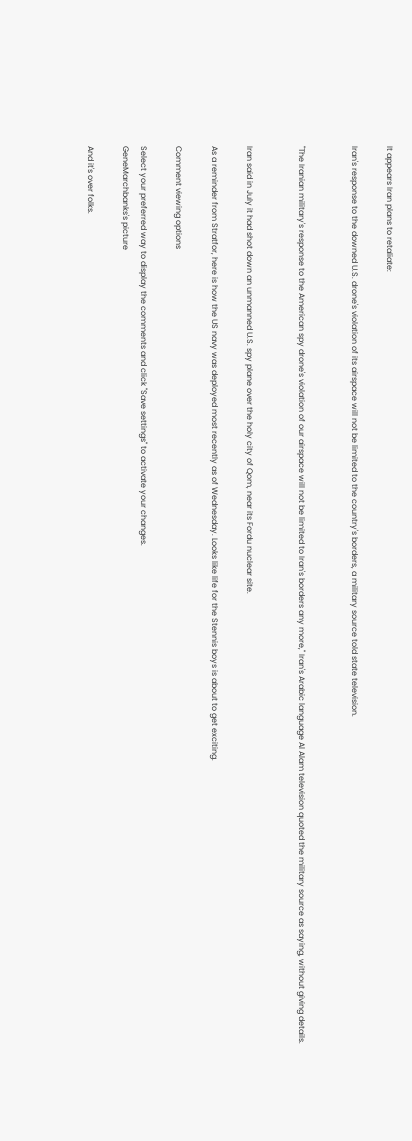It appears Iran plans to retaliate:

Iran's response to the downed U.S. drone's violation of its airspace will not be limited to the country's borders, a military source told state television.


"The Iranian military's response to the American spy drone's violation of our airspace will not be limited to Iran's borders any more," Iran's Arabic language Al Alam television quoted the military source as saying, without giving details.


Iran said in July it had shot down an unmanned U.S. spy plane over the holy city of Qom, near its Fordu nuclear site.

As a reminder from Stratfor, here is how the US navy was deployed most recently as of Wednesday. Looks like life for the Stennis boys is about to get exciting.

Comment viewing options

Select your preferred way to display the comments and click "Save settings" to activate your changes.
GeneMarchbanks's picture

And it's over folks.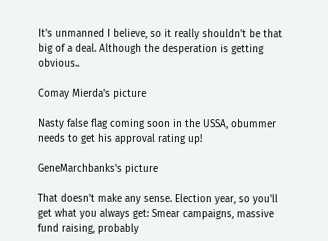It's unmanned I believe, so it really shouldn't be that big of a deal. Although the desperation is getting obvious..

Comay Mierda's picture

Nasty false flag coming soon in the USSA, obummer needs to get his approval rating up!

GeneMarchbanks's picture

That doesn't make any sense. Election year, so you'll get what you always get: Smear campaigns, massive fund raising, probably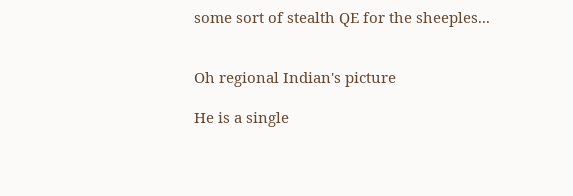some sort of stealth QE for the sheeples...


Oh regional Indian's picture

He is a single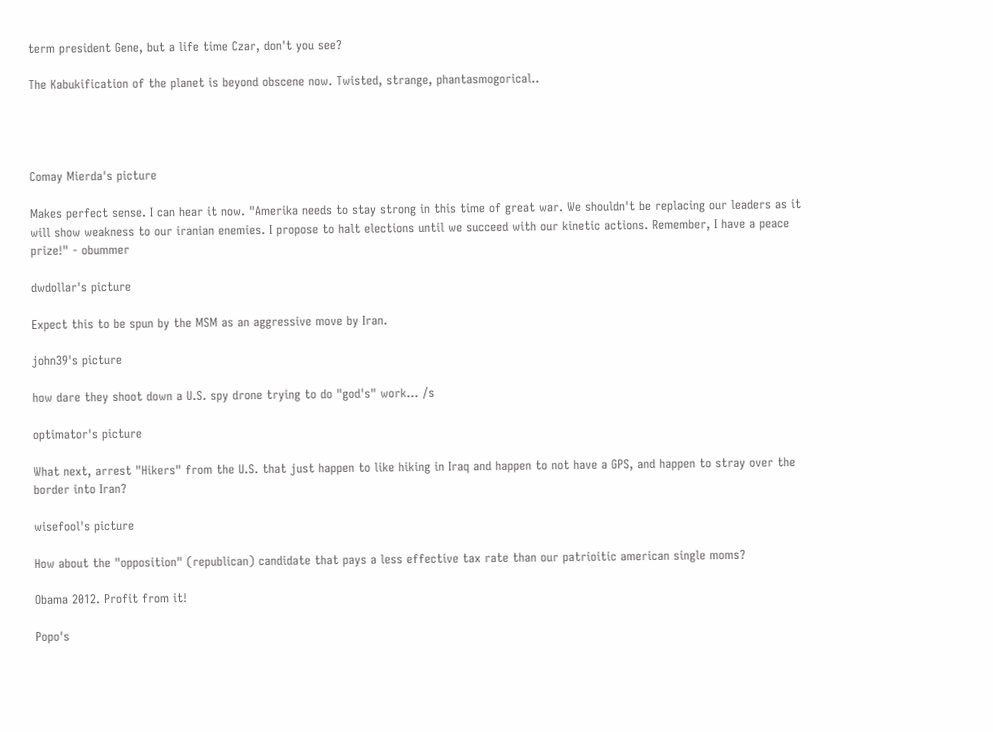term president Gene, but a life time Czar, don't you see?

The Kabukification of the planet is beyond obscene now. Twisted, strange, phantasmogorical..




Comay Mierda's picture

Makes perfect sense. I can hear it now. "Amerika needs to stay strong in this time of great war. We shouldn't be replacing our leaders as it will show weakness to our iranian enemies. I propose to halt elections until we succeed with our kinetic actions. Remember, I have a peace prize!" - obummer

dwdollar's picture

Expect this to be spun by the MSM as an aggressive move by Iran.

john39's picture

how dare they shoot down a U.S. spy drone trying to do "god's" work... /s

optimator's picture

What next, arrest "Hikers" from the U.S. that just happen to like hiking in Iraq and happen to not have a GPS, and happen to stray over the border into Iran?

wisefool's picture

How about the "opposition" (republican) candidate that pays a less effective tax rate than our patrioitic american single moms?

Obama 2012. Profit from it!

Popo's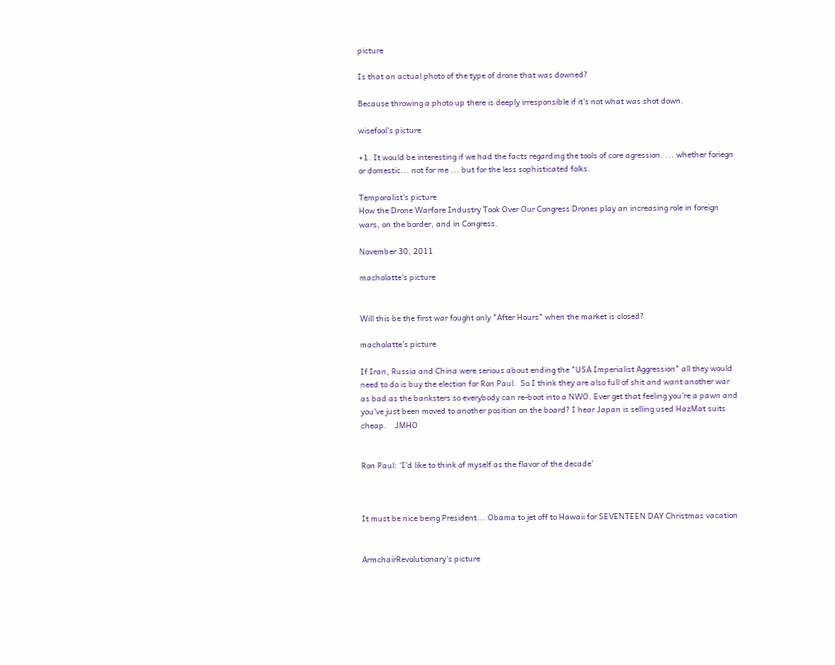picture

Is that an actual photo of the type of drone that was downed?

Because throwing a photo up there is deeply irresponsible if it's not what was shot down.

wisefool's picture

+1. It would be interesting if we had the facts regarding the tools of core agression. ... whether foriegn or domestic... not for me ... but for the less sophisticated folks.

Temporalist's picture
How the Drone Warfare Industry Took Over Our Congress Drones play an increasing role in foreign wars, on the border, and in Congress.

November 30, 2011

macholatte's picture


Will this be the first war fought only "After Hours" when the market is closed?

macholatte's picture

If Iran, Russia and China were serious about ending the "USA Imperialist Aggression" all they would need to do is buy the election for Ron Paul.  So I think they are also full of shit and want another war as bad as the banksters so everybody can re-boot into a NWO. Ever get that feeling you're a pawn and you've just been moved to another position on the board? I hear Japan is selling used HazMat suits cheap.    JMHO


Ron Paul: ‘I’d like to think of myself as the flavor of the decade’



It must be nice being President... Obama to jet off to Hawaii for SEVENTEEN DAY Christmas vacation


ArmchairRevolutionary's picture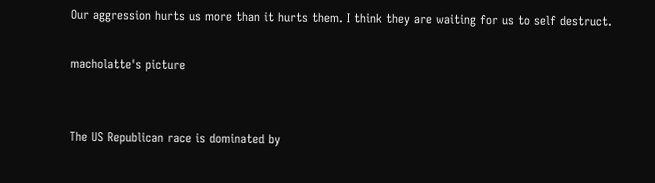Our aggression hurts us more than it hurts them. I think they are waiting for us to self destruct.

macholatte's picture


The US Republican race is dominated by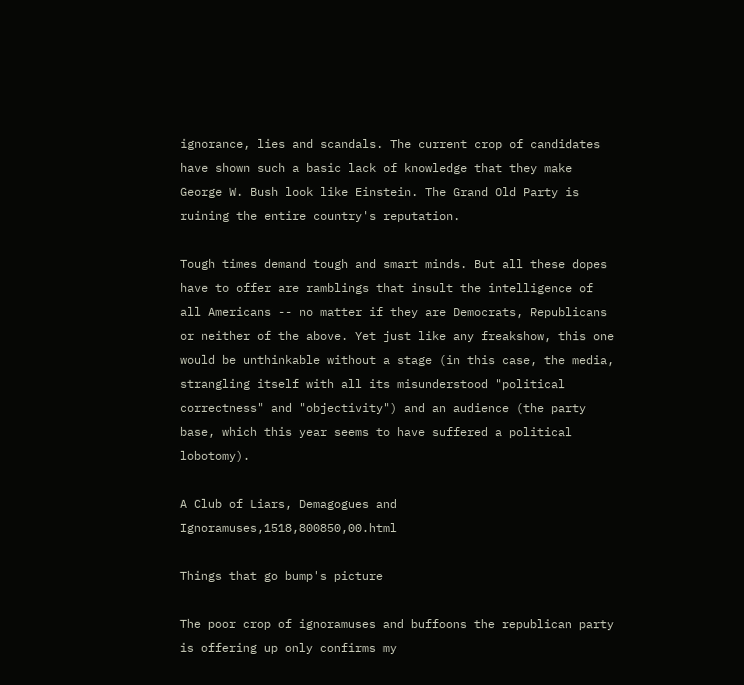ignorance, lies and scandals. The current crop of candidates have shown such a basic lack of knowledge that they make George W. Bush look like Einstein. The Grand Old Party is ruining the entire country's reputation.

Tough times demand tough and smart minds. But all these dopes have to offer are ramblings that insult the intelligence of all Americans -- no matter if they are Democrats, Republicans or neither of the above. Yet just like any freakshow, this one would be unthinkable without a stage (in this case, the media, strangling itself with all its misunderstood "political correctness" and "objectivity") and an audience (the party base, which this year seems to have suffered a political lobotomy).

A Club of Liars, Demagogues and Ignoramuses,1518,800850,00.html

Things that go bump's picture

The poor crop of ignoramuses and buffoons the republican party is offering up only confirms my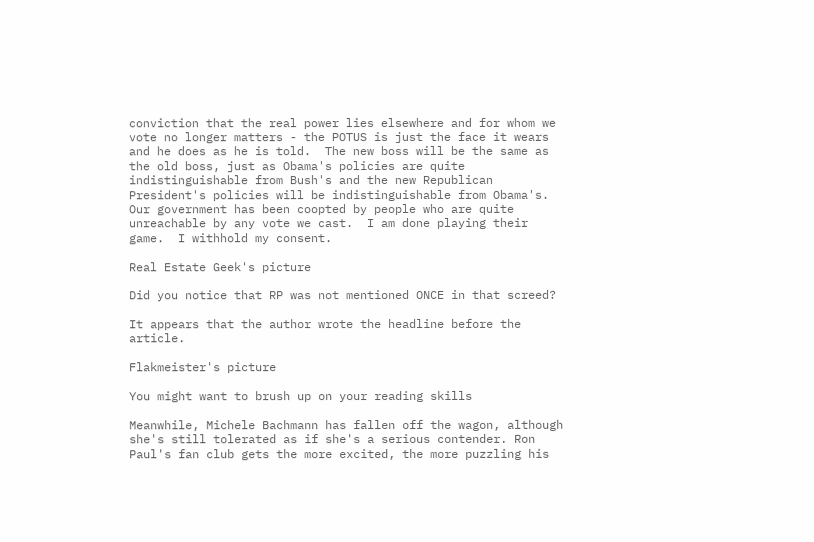conviction that the real power lies elsewhere and for whom we vote no longer matters - the POTUS is just the face it wears and he does as he is told.  The new boss will be the same as the old boss, just as Obama's policies are quite indistinguishable from Bush's and the new Republican President's policies will be indistinguishable from Obama's.  Our government has been coopted by people who are quite unreachable by any vote we cast.  I am done playing their game.  I withhold my consent.

Real Estate Geek's picture

Did you notice that RP was not mentioned ONCE in that screed?

It appears that the author wrote the headline before the article.

Flakmeister's picture

You might want to brush up on your reading skills

Meanwhile, Michele Bachmann has fallen off the wagon, although she's still tolerated as if she's a serious contender. Ron Paul's fan club gets the more excited, the more puzzling his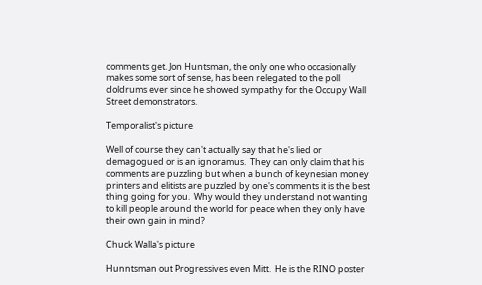comments get. Jon Huntsman, the only one who occasionally makes some sort of sense, has been relegated to the poll doldrums ever since he showed sympathy for the Occupy Wall Street demonstrators.

Temporalist's picture

Well of course they can't actually say that he's lied or demagogued or is an ignoramus.  They can only claim that his comments are puzzling but when a bunch of keynesian money printers and elitists are puzzled by one's comments it is the best thing going for you.  Why would they understand not wanting to kill people around the world for peace when they only have their own gain in mind?

Chuck Walla's picture

Hunntsman out Progressives even Mitt.  He is the RINO poster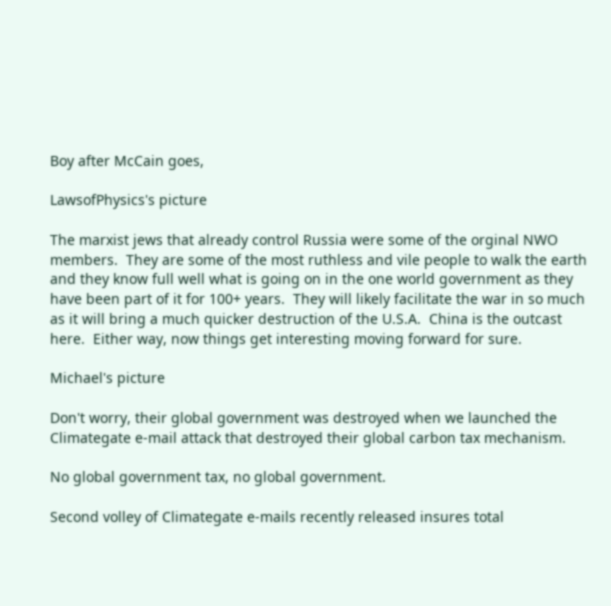Boy after McCain goes,

LawsofPhysics's picture

The marxist jews that already control Russia were some of the orginal NWO members.  They are some of the most ruthless and vile people to walk the earth and they know full well what is going on in the one world government as they have been part of it for 100+ years.  They will likely facilitate the war in so much as it will bring a much quicker destruction of the U.S.A.  China is the outcast here.  Either way, now things get interesting moving forward for sure.

Michael's picture

Don't worry, their global government was destroyed when we launched the Climategate e-mail attack that destroyed their global carbon tax mechanism.

No global government tax, no global government.

Second volley of Climategate e-mails recently released insures total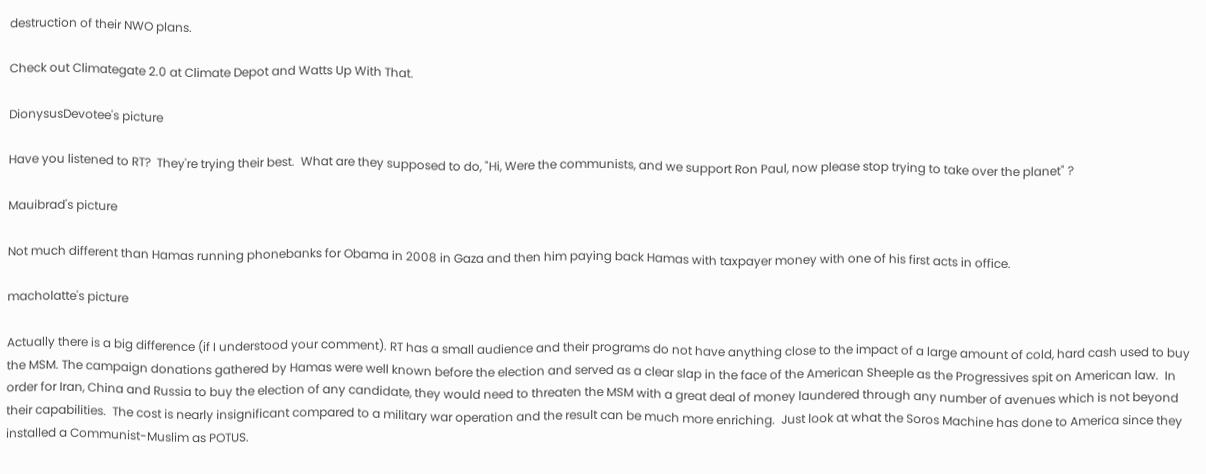destruction of their NWO plans.

Check out Climategate 2.0 at Climate Depot and Watts Up With That.

DionysusDevotee's picture

Have you listened to RT?  They're trying their best.  What are they supposed to do, "Hi, Were the communists, and we support Ron Paul, now please stop trying to take over the planet" ?

Mauibrad's picture

Not much different than Hamas running phonebanks for Obama in 2008 in Gaza and then him paying back Hamas with taxpayer money with one of his first acts in office.

macholatte's picture

Actually there is a big difference (if I understood your comment). RT has a small audience and their programs do not have anything close to the impact of a large amount of cold, hard cash used to buy the MSM. The campaign donations gathered by Hamas were well known before the election and served as a clear slap in the face of the American Sheeple as the Progressives spit on American law.  In order for Iran, China and Russia to buy the election of any candidate, they would need to threaten the MSM with a great deal of money laundered through any number of avenues which is not beyond their capabilities.  The cost is nearly insignificant compared to a military war operation and the result can be much more enriching.  Just look at what the Soros Machine has done to America since they installed a Communist-Muslim as POTUS.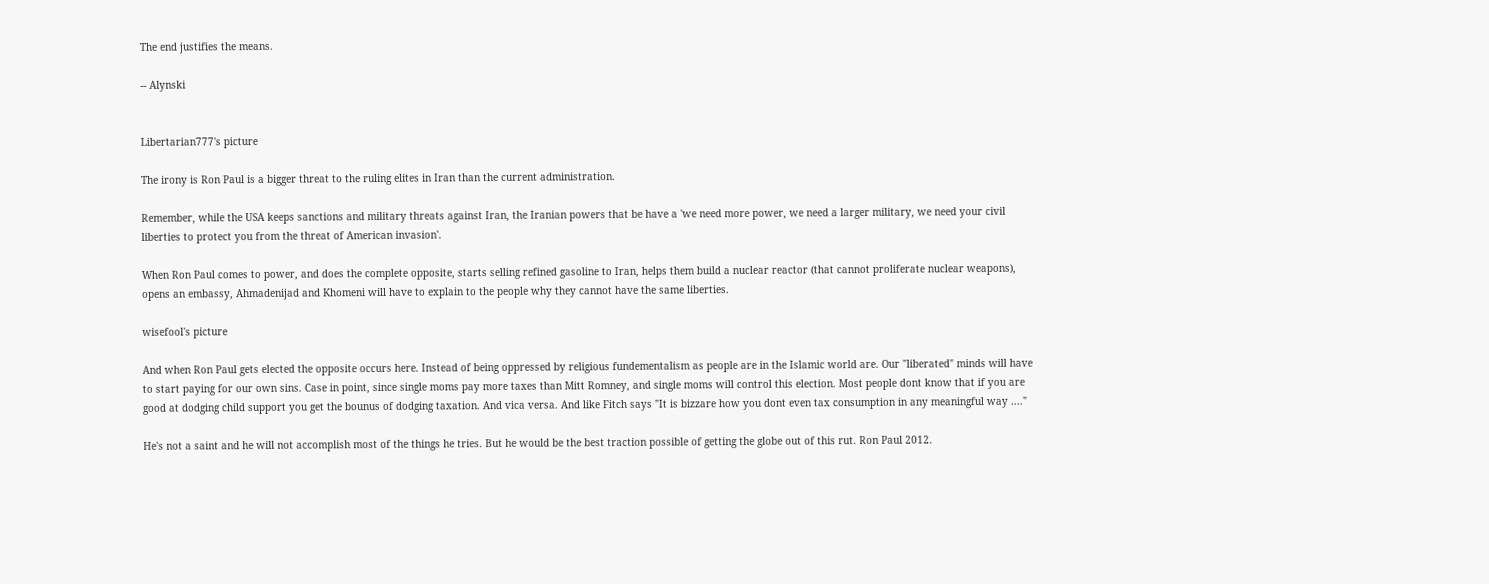The end justifies the means.

-- Alynski


Libertarian777's picture

The irony is Ron Paul is a bigger threat to the ruling elites in Iran than the current administration.

Remember, while the USA keeps sanctions and military threats against Iran, the Iranian powers that be have a 'we need more power, we need a larger military, we need your civil liberties to protect you from the threat of American invasion'.

When Ron Paul comes to power, and does the complete opposite, starts selling refined gasoline to Iran, helps them build a nuclear reactor (that cannot proliferate nuclear weapons), opens an embassy, Ahmadenijad and Khomeni will have to explain to the people why they cannot have the same liberties.

wisefool's picture

And when Ron Paul gets elected the opposite occurs here. Instead of being oppressed by religious fundementalism as people are in the Islamic world are. Our "liberated" minds will have to start paying for our own sins. Case in point, since single moms pay more taxes than Mitt Romney, and single moms will control this election. Most people dont know that if you are good at dodging child support you get the bounus of dodging taxation. And vica versa. And like Fitch says "It is bizzare how you dont even tax consumption in any meaningful way ...."

He's not a saint and he will not accomplish most of the things he tries. But he would be the best traction possible of getting the globe out of this rut. Ron Paul 2012.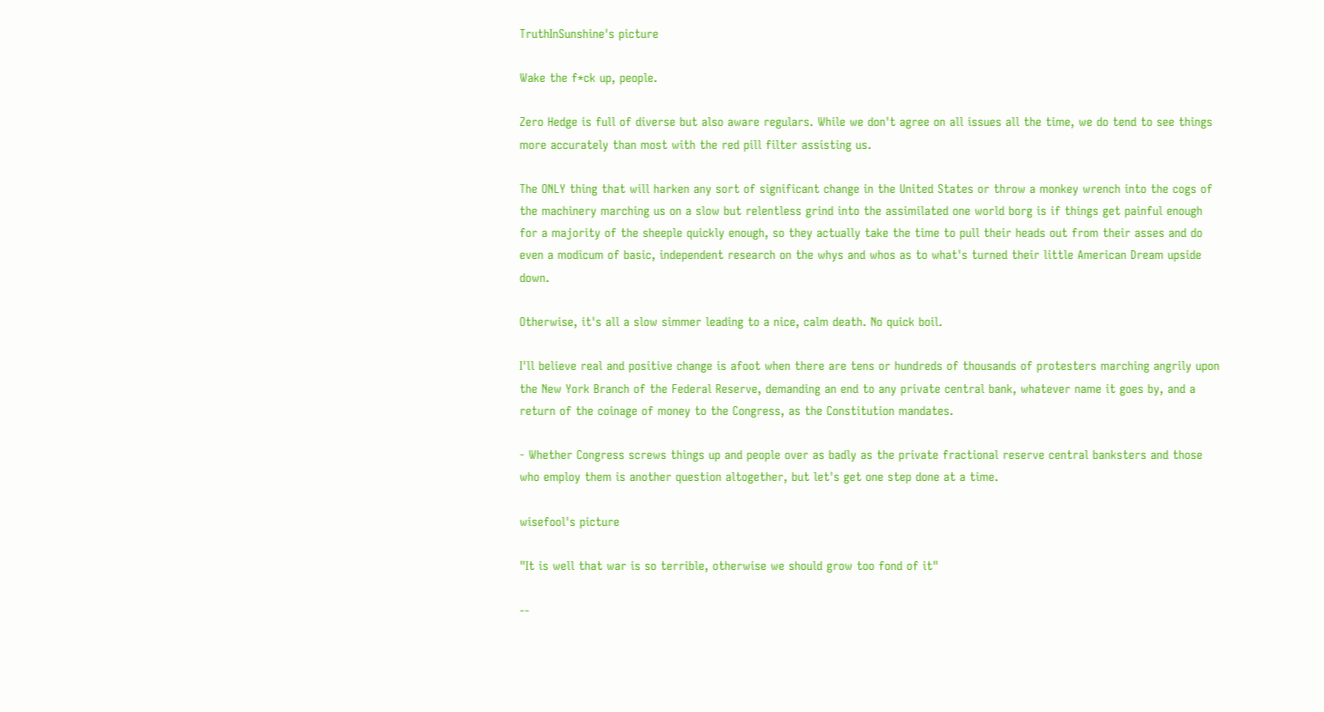TruthInSunshine's picture

Wake the f*ck up, people.

Zero Hedge is full of diverse but also aware regulars. While we don't agree on all issues all the time, we do tend to see things more accurately than most with the red pill filter assisting us.

The ONLY thing that will harken any sort of significant change in the United States or throw a monkey wrench into the cogs of the machinery marching us on a slow but relentless grind into the assimilated one world borg is if things get painful enough for a majority of the sheeple quickly enough, so they actually take the time to pull their heads out from their asses and do even a modicum of basic, independent research on the whys and whos as to what's turned their little American Dream upside down.

Otherwise, it's all a slow simmer leading to a nice, calm death. No quick boil.

I'll believe real and positive change is afoot when there are tens or hundreds of thousands of protesters marching angrily upon the New York Branch of the Federal Reserve, demanding an end to any private central bank, whatever name it goes by, and a return of the coinage of money to the Congress, as the Constitution mandates.

- Whether Congress screws things up and people over as badly as the private fractional reserve central banksters and those who employ them is another question altogether, but let's get one step done at a time.

wisefool's picture

"It is well that war is so terrible, otherwise we should grow too fond of it"

--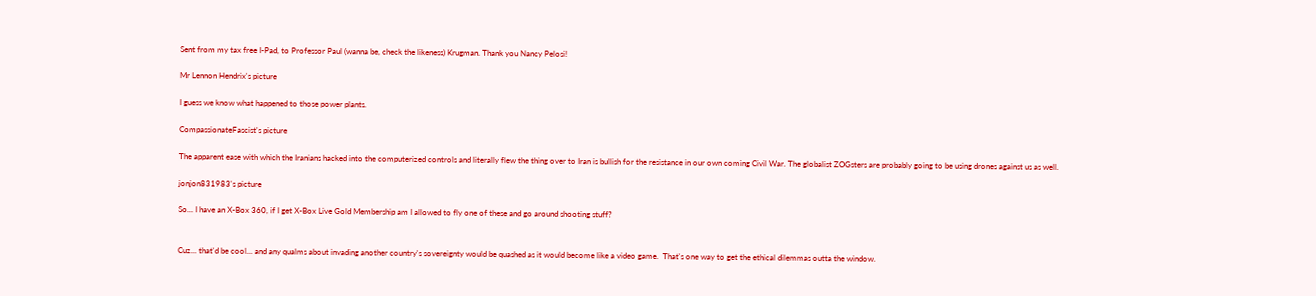Sent from my tax free I-Pad, to Professor Paul (wanna be, check the likeness) Krugman. Thank you Nancy Pelosi!

Mr Lennon Hendrix's picture

I guess we know what happened to those power plants.

CompassionateFascist's picture

The apparent ease with which the Iranians hacked into the computerized controls and literally flew the thing over to Iran is bullish for the resistance in our own coming Civil War. The globalist ZOGsters are probably going to be using drones against us as well.

jonjon831983's picture

So... I have an X-Box 360, if I get X-Box Live Gold Membership am I allowed to fly one of these and go around shooting stuff?


Cuz... that'd be cool... and any qualms about invading another country's sovereignty would be quashed as it would become like a video game.  That's one way to get the ethical dilemmas outta the window.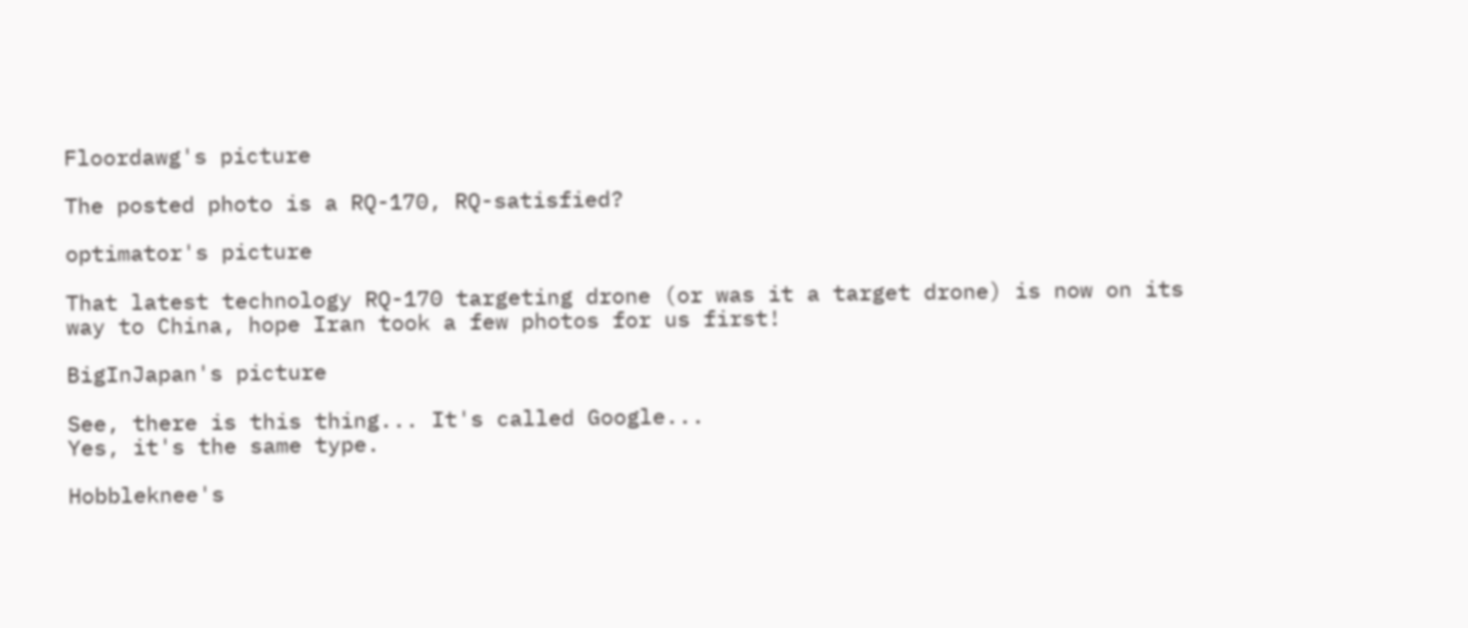Floordawg's picture

The posted photo is a RQ-170, RQ-satisfied?

optimator's picture

That latest technology RQ-170 targeting drone (or was it a target drone) is now on its way to China, hope Iran took a few photos for us first!

BigInJapan's picture

See, there is this thing... It's called Google...
Yes, it's the same type.

Hobbleknee's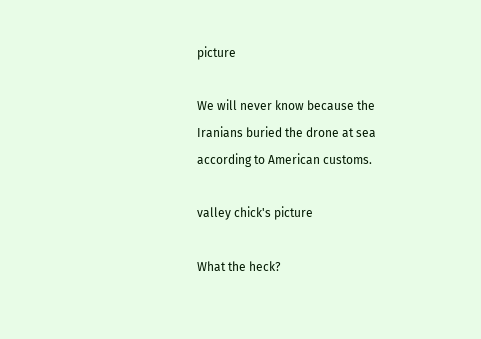picture

We will never know because the Iranians buried the drone at sea according to American customs.

valley chick's picture

What the heck?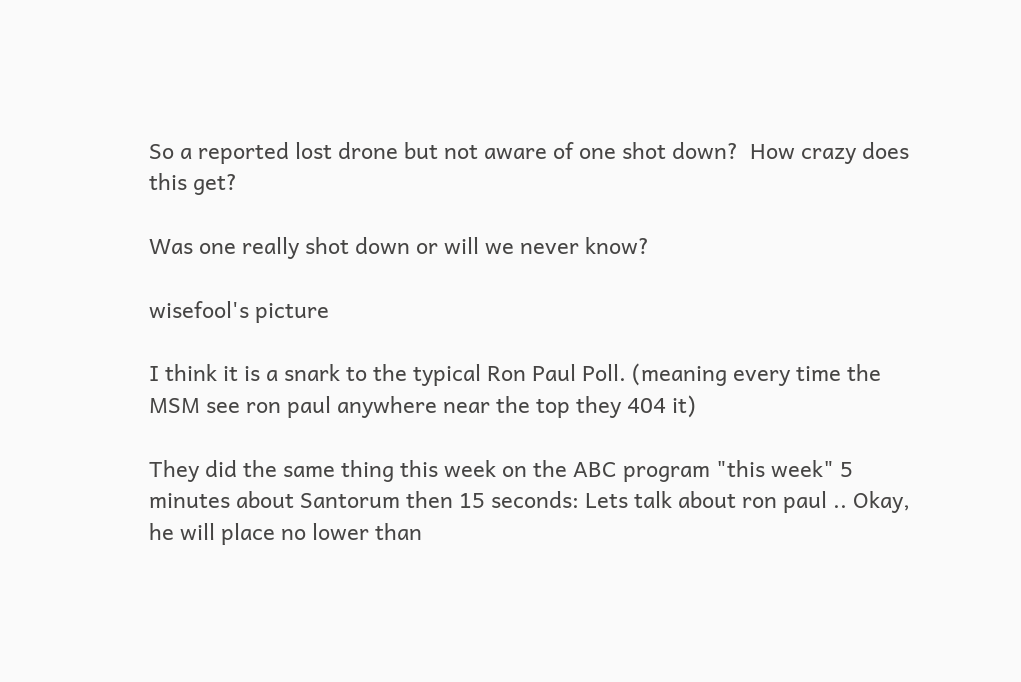So a reported lost drone but not aware of one shot down?  How crazy does this get?

Was one really shot down or will we never know?

wisefool's picture

I think it is a snark to the typical Ron Paul Poll. (meaning every time the MSM see ron paul anywhere near the top they 404 it)

They did the same thing this week on the ABC program "this week" 5 minutes about Santorum then 15 seconds: Lets talk about ron paul .. Okay,  he will place no lower than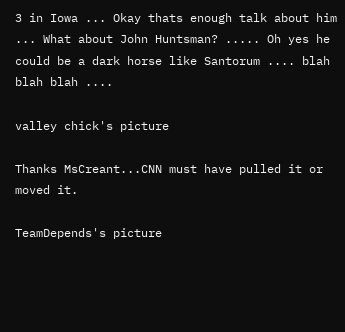3 in Iowa ... Okay thats enough talk about him ... What about John Huntsman? ..... Oh yes he could be a dark horse like Santorum .... blah blah blah ....

valley chick's picture

Thanks MsCreant...CNN must have pulled it or moved it.

TeamDepends's picture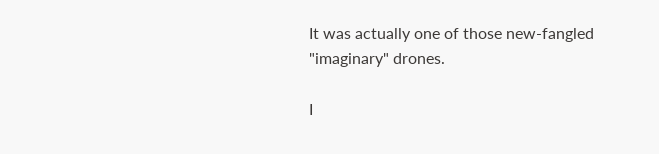It was actually one of those new-fangled "imaginary" drones.

I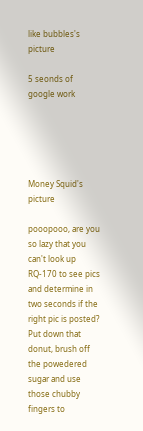like bubbles's picture

5 seonds of google work





Money Squid's picture

pooopooo, are you so lazy that you can't look up RQ-170 to see pics and determine in two seconds if the right pic is posted? Put down that donut, brush off the powedered sugar and use those chubby fingers to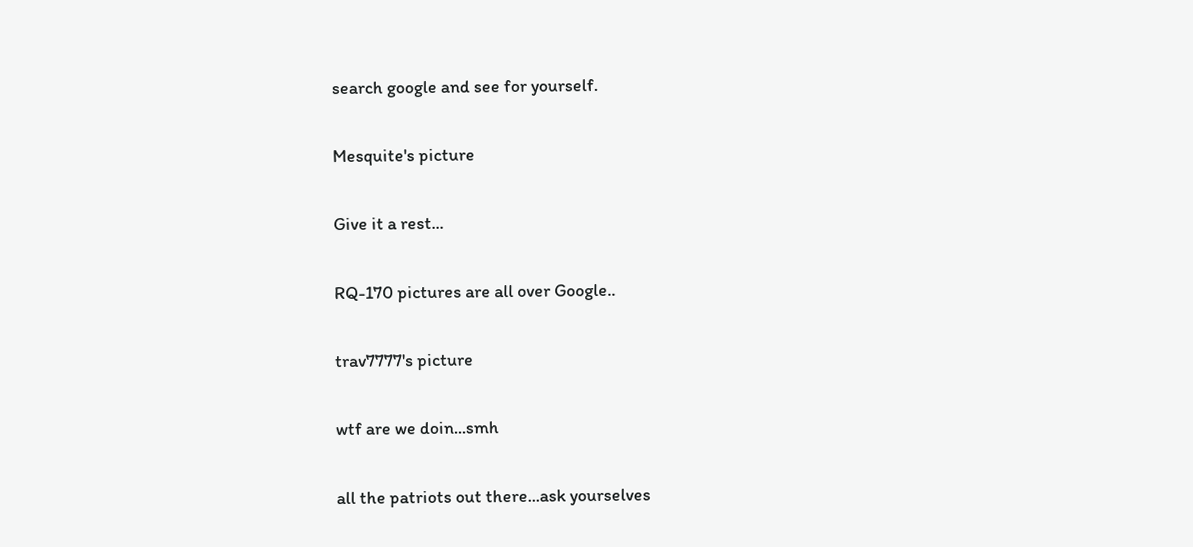search google and see for yourself.

Mesquite's picture

Give it a rest...

RQ-170 pictures are all over Google..

trav7777's picture

wtf are we doin...smh

all the patriots out there...ask yourselves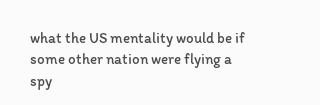what the US mentality would be if some other nation were flying a spy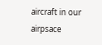aircraft in our airpsace